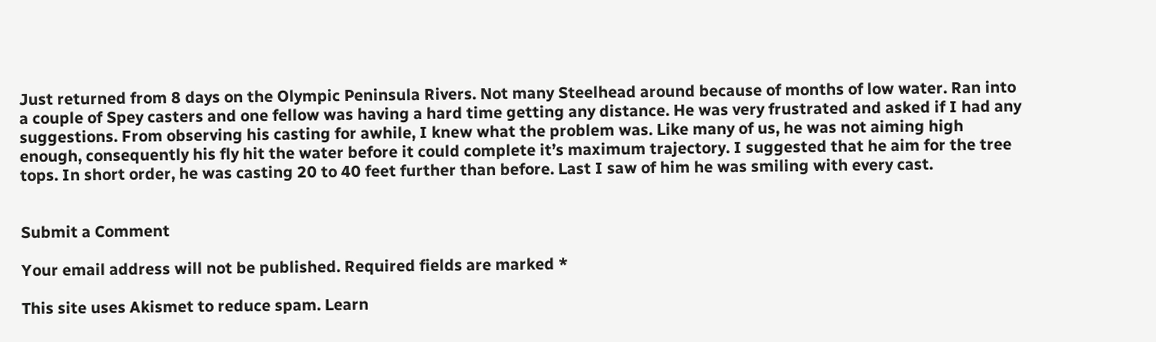Just returned from 8 days on the Olympic Peninsula Rivers. Not many Steelhead around because of months of low water. Ran into a couple of Spey casters and one fellow was having a hard time getting any distance. He was very frustrated and asked if I had any suggestions. From observing his casting for awhile, I knew what the problem was. Like many of us, he was not aiming high enough, consequently his fly hit the water before it could complete it’s maximum trajectory. I suggested that he aim for the tree tops. In short order, he was casting 20 to 40 feet further than before. Last I saw of him he was smiling with every cast.


Submit a Comment

Your email address will not be published. Required fields are marked *

This site uses Akismet to reduce spam. Learn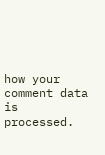how your comment data is processed.